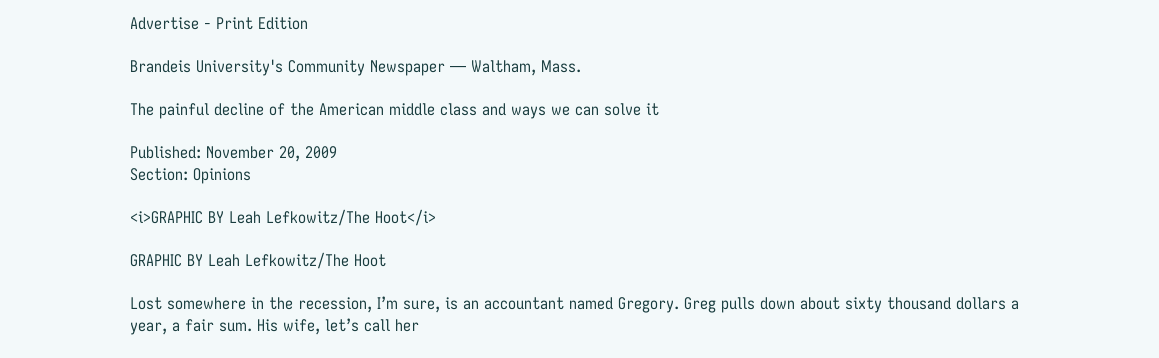Advertise - Print Edition

Brandeis University's Community Newspaper — Waltham, Mass.

The painful decline of the American middle class and ways we can solve it

Published: November 20, 2009
Section: Opinions

<i>GRAPHIC BY Leah Lefkowitz/The Hoot</i>

GRAPHIC BY Leah Lefkowitz/The Hoot

Lost somewhere in the recession, I’m sure, is an accountant named Gregory. Greg pulls down about sixty thousand dollars a year, a fair sum. His wife, let’s call her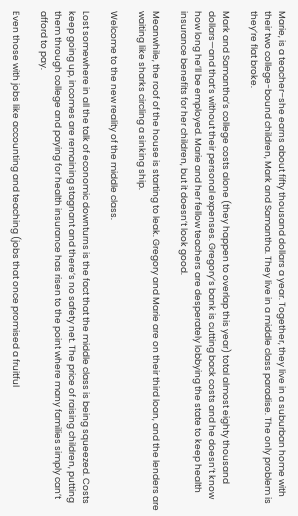Marie, is a teacher–she earns about fifty thousand dollars a year. Together, they live in a suburban home with their two college-bound children, Mark and Samantha. They live in a middle class paradise. The only problem is they’re flat broke.

Mark and Samantha’s college costs alone (they happen to overlap this year) total almost eighty thousand dollars—and that’s without their personal expenses. Gregory’s bank is cutting back costs and he doesn’t know how long he’ll be employed. Marie and her fellow teachers are desperately lobbying the state to keep health insurance benefits for her children, but it doesn’t look good.

Meanwhile, the roof of the house is starting to leak. Gregory and Marie are on their third loan, and the lenders are waiting like sharks circling a sinking ship.

Welcome to the new reality of the middle class.

Lost somewhere in all the talk of economic downturns is the fact that the middle class is being squeezed. Costs keep going up, incomes are remaining stagnant and there’s no safety net. The price of raising children, putting them through college and paying for health insurance has risen to the point where many families simply can’t afford to pay.

Even those with jobs like accounting and teaching (jobs that once promised a fruitful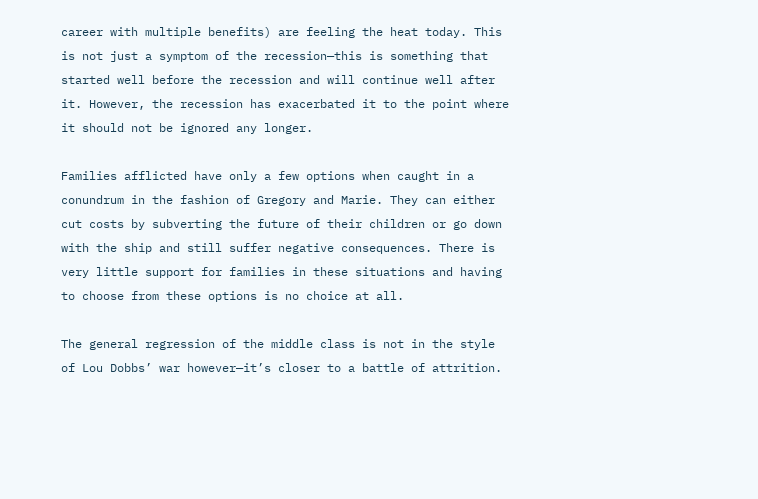career with multiple benefits) are feeling the heat today. This is not just a symptom of the recession—this is something that started well before the recession and will continue well after it. However, the recession has exacerbated it to the point where it should not be ignored any longer.

Families afflicted have only a few options when caught in a conundrum in the fashion of Gregory and Marie. They can either cut costs by subverting the future of their children or go down with the ship and still suffer negative consequences. There is very little support for families in these situations and having to choose from these options is no choice at all.

The general regression of the middle class is not in the style of Lou Dobbs’ war however—it’s closer to a battle of attrition.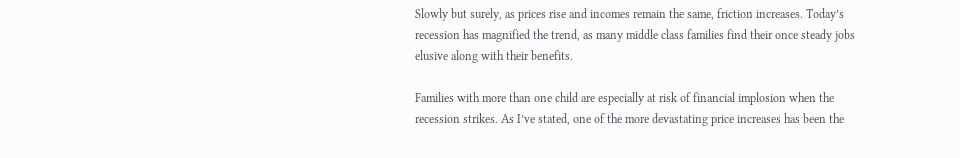Slowly but surely, as prices rise and incomes remain the same, friction increases. Today’s recession has magnified the trend, as many middle class families find their once steady jobs elusive along with their benefits.

Families with more than one child are especially at risk of financial implosion when the recession strikes. As I’ve stated, one of the more devastating price increases has been the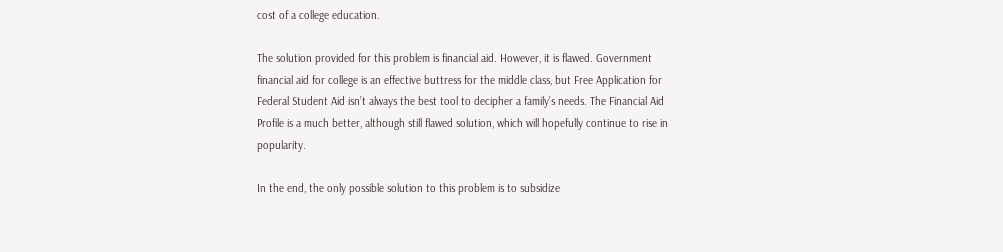cost of a college education.

The solution provided for this problem is financial aid. However, it is flawed. Government financial aid for college is an effective buttress for the middle class, but Free Application for Federal Student Aid isn’t always the best tool to decipher a family’s needs. The Financial Aid Profile is a much better, although still flawed solution, which will hopefully continue to rise in popularity.

In the end, the only possible solution to this problem is to subsidize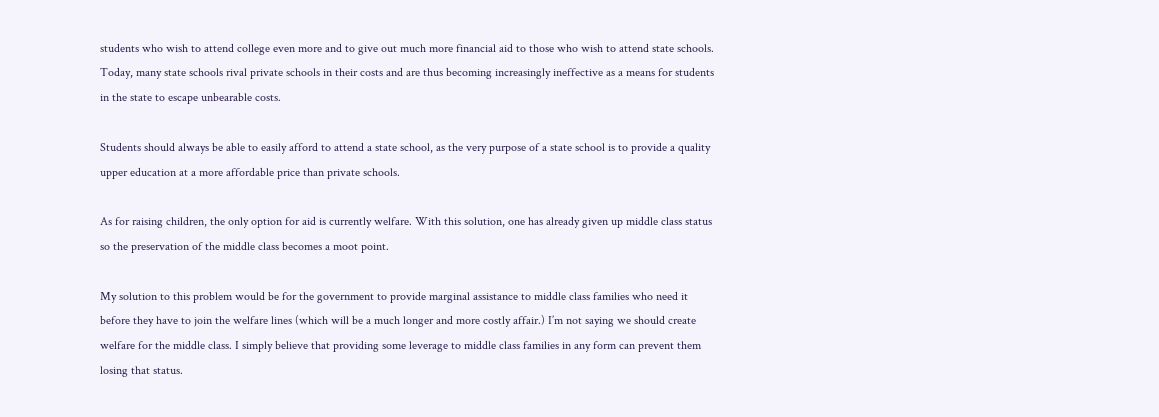students who wish to attend college even more and to give out much more financial aid to those who wish to attend state schools. Today, many state schools rival private schools in their costs and are thus becoming increasingly ineffective as a means for students in the state to escape unbearable costs.

Students should always be able to easily afford to attend a state school, as the very purpose of a state school is to provide a quality upper education at a more affordable price than private schools.

As for raising children, the only option for aid is currently welfare. With this solution, one has already given up middle class status so the preservation of the middle class becomes a moot point.

My solution to this problem would be for the government to provide marginal assistance to middle class families who need it before they have to join the welfare lines (which will be a much longer and more costly affair.) I’m not saying we should create welfare for the middle class. I simply believe that providing some leverage to middle class families in any form can prevent them losing that status.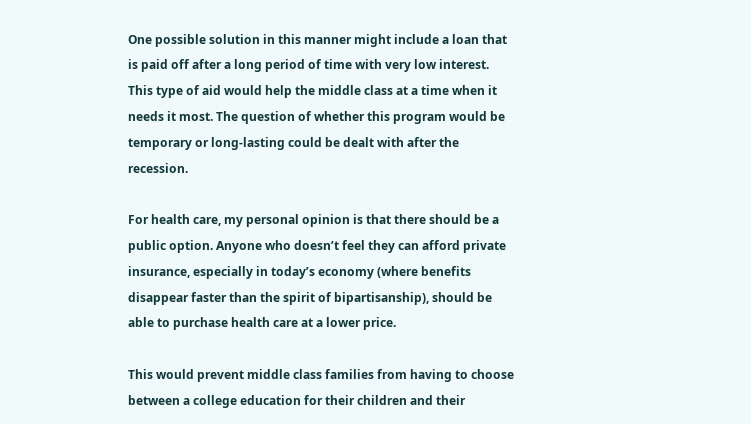One possible solution in this manner might include a loan that is paid off after a long period of time with very low interest. This type of aid would help the middle class at a time when it needs it most. The question of whether this program would be temporary or long-lasting could be dealt with after the recession.

For health care, my personal opinion is that there should be a public option. Anyone who doesn’t feel they can afford private insurance, especially in today’s economy (where benefits disappear faster than the spirit of bipartisanship), should be able to purchase health care at a lower price.

This would prevent middle class families from having to choose between a college education for their children and their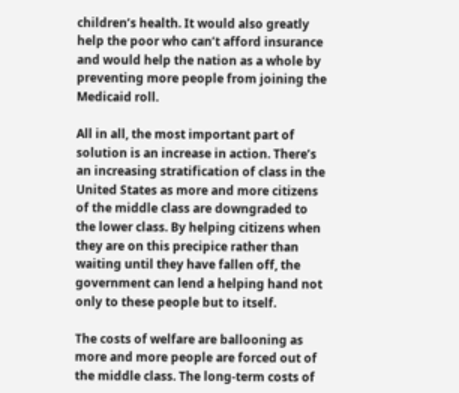children’s health. It would also greatly help the poor who can’t afford insurance and would help the nation as a whole by preventing more people from joining the Medicaid roll.

All in all, the most important part of solution is an increase in action. There’s an increasing stratification of class in the United States as more and more citizens of the middle class are downgraded to the lower class. By helping citizens when they are on this precipice rather than waiting until they have fallen off, the government can lend a helping hand not only to these people but to itself.

The costs of welfare are ballooning as more and more people are forced out of the middle class. The long-term costs of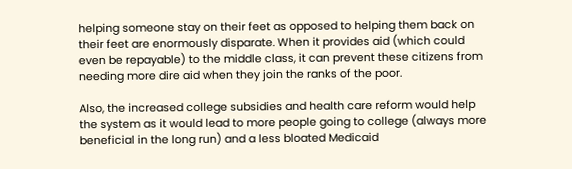helping someone stay on their feet as opposed to helping them back on their feet are enormously disparate. When it provides aid (which could even be repayable) to the middle class, it can prevent these citizens from needing more dire aid when they join the ranks of the poor.

Also, the increased college subsidies and health care reform would help the system as it would lead to more people going to college (always more beneficial in the long run) and a less bloated Medicaid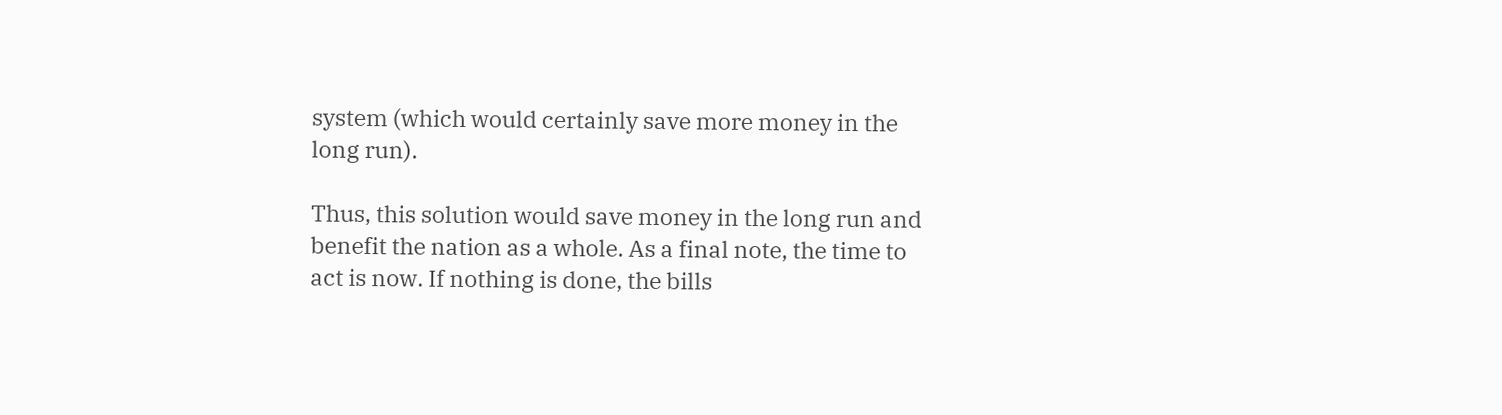system (which would certainly save more money in the long run).

Thus, this solution would save money in the long run and benefit the nation as a whole. As a final note, the time to act is now. If nothing is done, the bills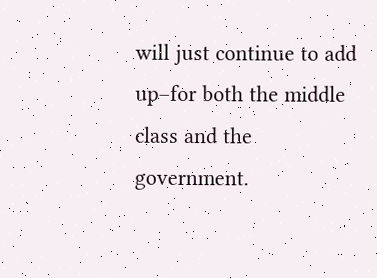will just continue to add up–for both the middle class and the government.